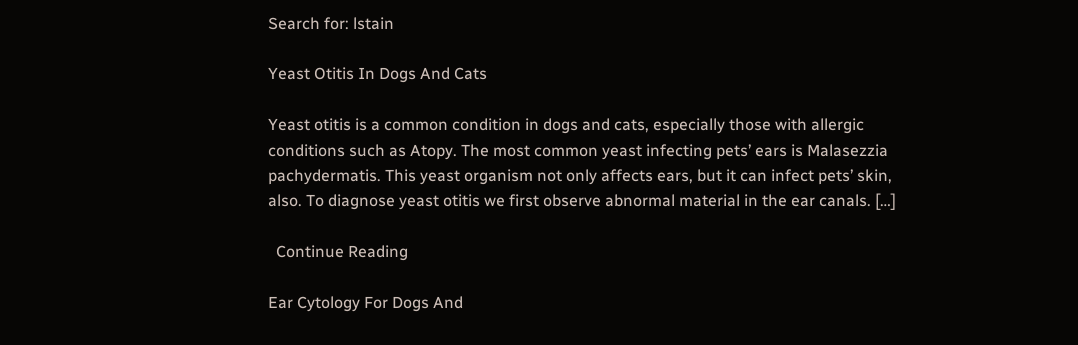Search for: lstain

Yeast Otitis In Dogs And Cats

Yeast otitis is a common condition in dogs and cats, especially those with allergic conditions such as Atopy. The most common yeast infecting pets’ ears is Malasezzia pachydermatis. This yeast organism not only affects ears, but it can infect pets’ skin, also. To diagnose yeast otitis we first observe abnormal material in the ear canals. […]

  Continue Reading

Ear Cytology For Dogs And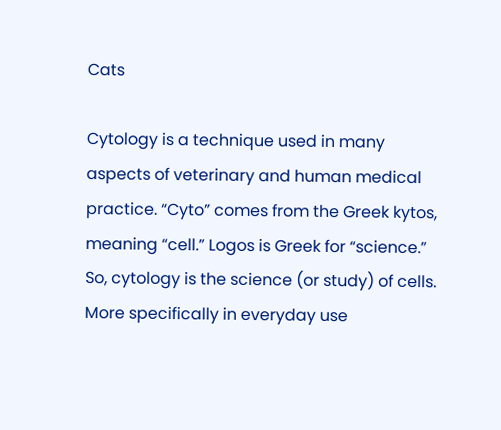Cats

Cytology is a technique used in many aspects of veterinary and human medical practice. “Cyto” comes from the Greek kytos, meaning “cell.” Logos is Greek for “science.” So, cytology is the science (or study) of cells. More specifically in everyday use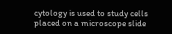cytology is used to study cells placed on a microscope slide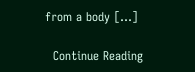from a body […]

  Continue Reading